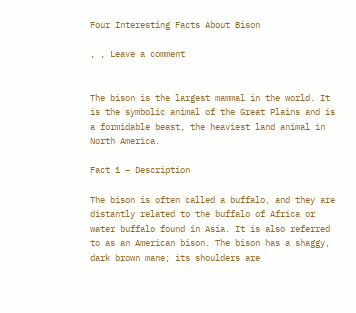Four Interesting Facts About Bison

, , Leave a comment


The bison is the largest mammal in the world. It is the symbolic animal of the Great Plains and is a formidable beast, the heaviest land animal in North America.

Fact 1 – Description

The bison is often called a buffalo, and they are distantly related to the buffalo of Africa or water buffalo found in Asia. It is also referred to as an American bison. The bison has a shaggy, dark brown mane; its shoulders are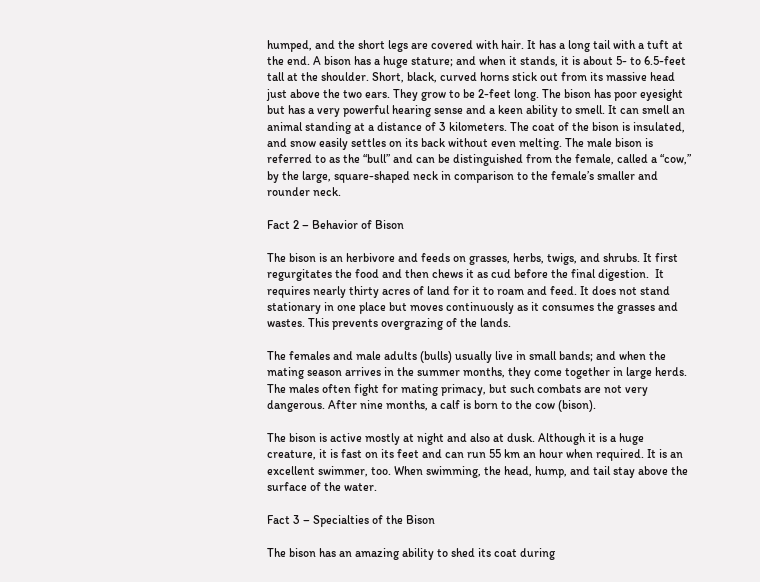humped, and the short legs are covered with hair. It has a long tail with a tuft at the end. A bison has a huge stature; and when it stands, it is about 5- to 6.5-feet tall at the shoulder. Short, black, curved horns stick out from its massive head just above the two ears. They grow to be 2-feet long. The bison has poor eyesight but has a very powerful hearing sense and a keen ability to smell. It can smell an animal standing at a distance of 3 kilometers. The coat of the bison is insulated, and snow easily settles on its back without even melting. The male bison is referred to as the “bull” and can be distinguished from the female, called a “cow,”  by the large, square-shaped neck in comparison to the female’s smaller and rounder neck.

Fact 2 – Behavior of Bison

The bison is an herbivore and feeds on grasses, herbs, twigs, and shrubs. It first regurgitates the food and then chews it as cud before the final digestion.  It requires nearly thirty acres of land for it to roam and feed. It does not stand stationary in one place but moves continuously as it consumes the grasses and wastes. This prevents overgrazing of the lands.

The females and male adults (bulls) usually live in small bands; and when the mating season arrives in the summer months, they come together in large herds. The males often fight for mating primacy, but such combats are not very dangerous. After nine months, a calf is born to the cow (bison).

The bison is active mostly at night and also at dusk. Although it is a huge creature, it is fast on its feet and can run 55 km an hour when required. It is an excellent swimmer, too. When swimming, the head, hump, and tail stay above the surface of the water.

Fact 3 – Specialties of the Bison

The bison has an amazing ability to shed its coat during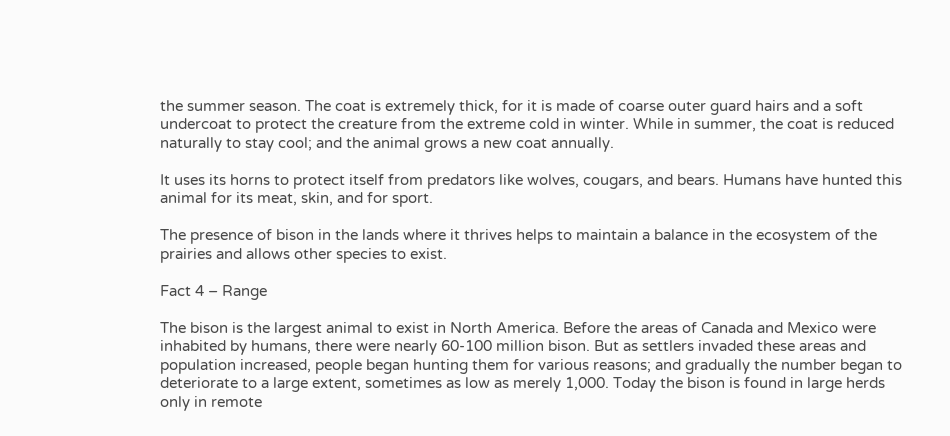the summer season. The coat is extremely thick, for it is made of coarse outer guard hairs and a soft undercoat to protect the creature from the extreme cold in winter. While in summer, the coat is reduced naturally to stay cool; and the animal grows a new coat annually.

It uses its horns to protect itself from predators like wolves, cougars, and bears. Humans have hunted this animal for its meat, skin, and for sport.

The presence of bison in the lands where it thrives helps to maintain a balance in the ecosystem of the prairies and allows other species to exist.

Fact 4 – Range

The bison is the largest animal to exist in North America. Before the areas of Canada and Mexico were inhabited by humans, there were nearly 60-100 million bison. But as settlers invaded these areas and population increased, people began hunting them for various reasons; and gradually the number began to deteriorate to a large extent, sometimes as low as merely 1,000. Today the bison is found in large herds only in remote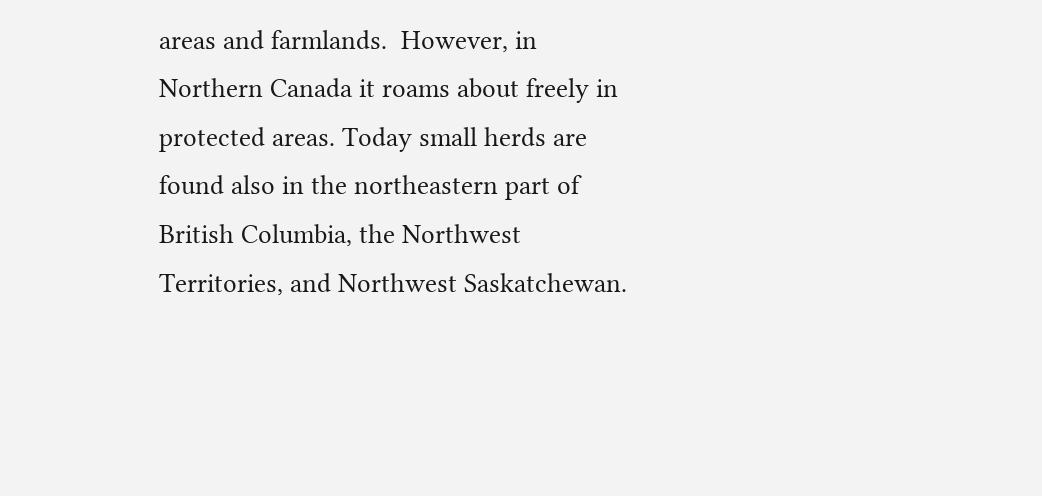areas and farmlands.  However, in Northern Canada it roams about freely in protected areas. Today small herds are found also in the northeastern part of British Columbia, the Northwest Territories, and Northwest Saskatchewan.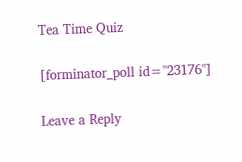Tea Time Quiz

[forminator_poll id="23176"]

Leave a Reply